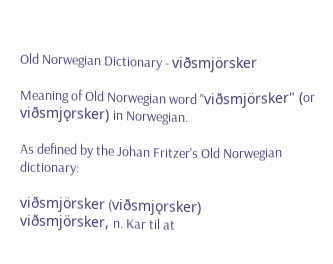Old Norwegian Dictionary - viðsmjörsker

Meaning of Old Norwegian word "viðsmjörsker" (or viðsmjǫrsker) in Norwegian.

As defined by the Johan Fritzer's Old Norwegian dictionary:

viðsmjörsker (viðsmjǫrsker)
viðsmjörsker, n. Kar til at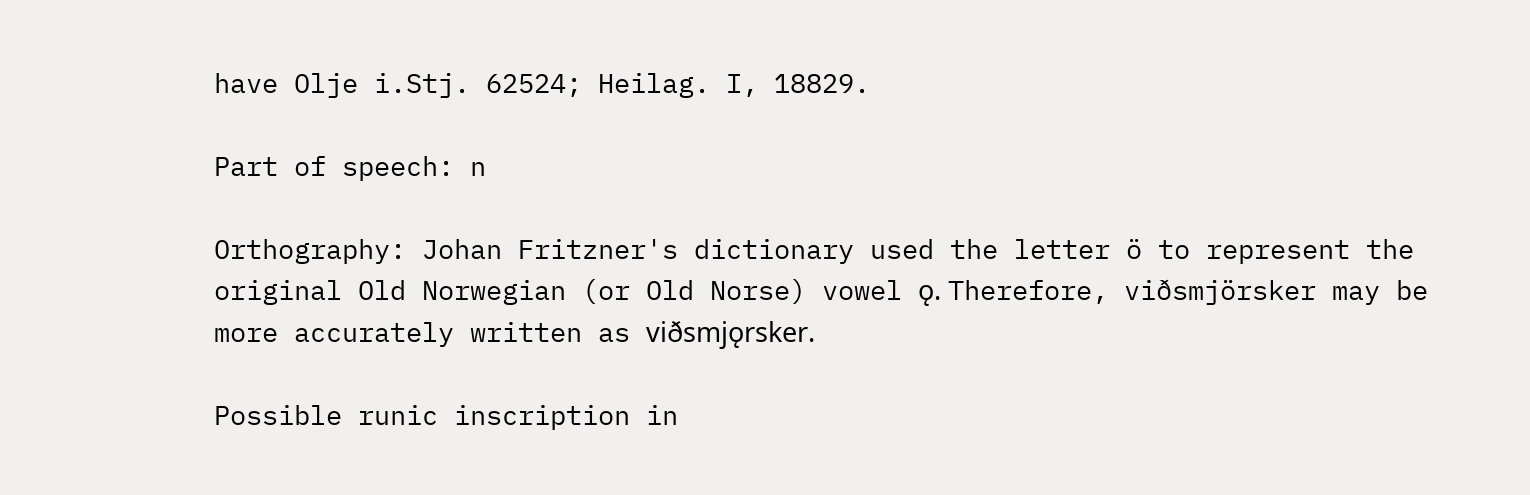have Olje i.Stj. 62524; Heilag. I, 18829.

Part of speech: n

Orthography: Johan Fritzner's dictionary used the letter ö to represent the original Old Norwegian (or Old Norse) vowel ǫ. Therefore, viðsmjörsker may be more accurately written as viðsmjǫrsker.

Possible runic inscription in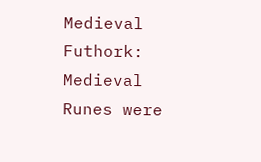Medieval Futhork:
Medieval Runes were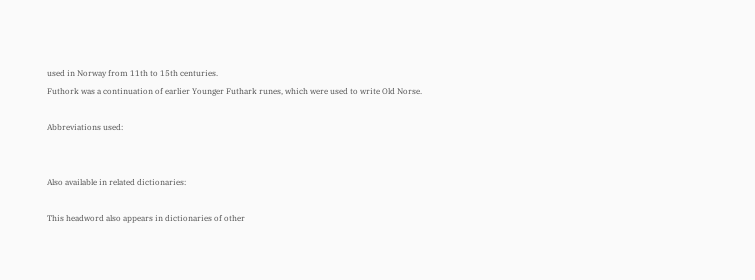used in Norway from 11th to 15th centuries.
Futhork was a continuation of earlier Younger Futhark runes, which were used to write Old Norse.

Abbreviations used:


Also available in related dictionaries:

This headword also appears in dictionaries of other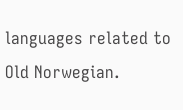languages related to Old Norwegian.